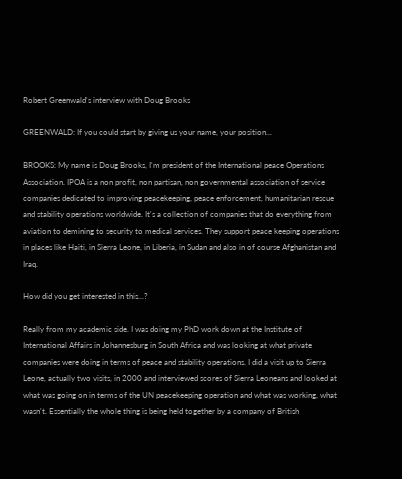Robert Greenwald's interview with Doug Brooks

GREENWALD: If you could start by giving us your name, your position...

BROOKS: My name is Doug Brooks, I'm president of the International peace Operations Association. IPOA is a non profit, non partisan, non governmental association of service companies dedicated to improving peacekeeping, peace enforcement, humanitarian rescue and stability operations worldwide. It's a collection of companies that do everything from aviation to demining to security to medical services. They support peace keeping operations in places like Haiti, in Sierra Leone, in Liberia, in Sudan and also in of course Afghanistan and Iraq.

How did you get interested in this...?

Really from my academic side. I was doing my PhD work down at the Institute of International Affairs in Johannesburg in South Africa and was looking at what private companies were doing in terms of peace and stability operations. I did a visit up to Sierra Leone, actually two visits, in 2000 and interviewed scores of Sierra Leoneans and looked at what was going on in terms of the UN peacekeeping operation and what was working, what wasn't. Essentially the whole thing is being held together by a company of British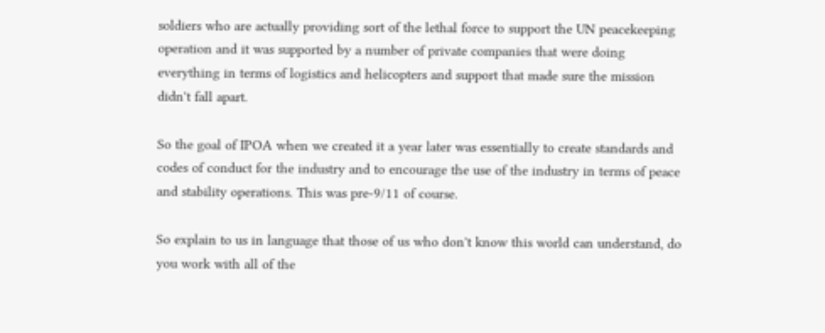soldiers who are actually providing sort of the lethal force to support the UN peacekeeping operation and it was supported by a number of private companies that were doing everything in terms of logistics and helicopters and support that made sure the mission didn't fall apart.

So the goal of IPOA when we created it a year later was essentially to create standards and codes of conduct for the industry and to encourage the use of the industry in terms of peace and stability operations. This was pre-9/11 of course.

So explain to us in language that those of us who don't know this world can understand, do you work with all of the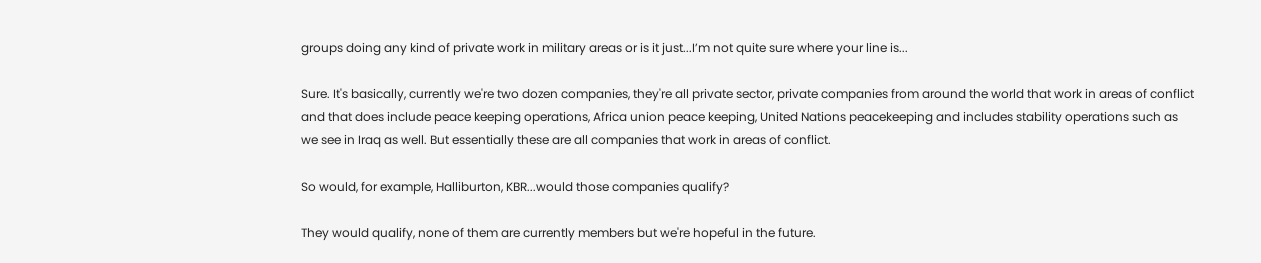groups doing any kind of private work in military areas or is it just...I’m not quite sure where your line is...

Sure. It's basically, currently we're two dozen companies, they're all private sector, private companies from around the world that work in areas of conflict and that does include peace keeping operations, Africa union peace keeping, United Nations peacekeeping and includes stability operations such as we see in Iraq as well. But essentially these are all companies that work in areas of conflict.

So would, for example, Halliburton, KBR...would those companies qualify?

They would qualify, none of them are currently members but we're hopeful in the future.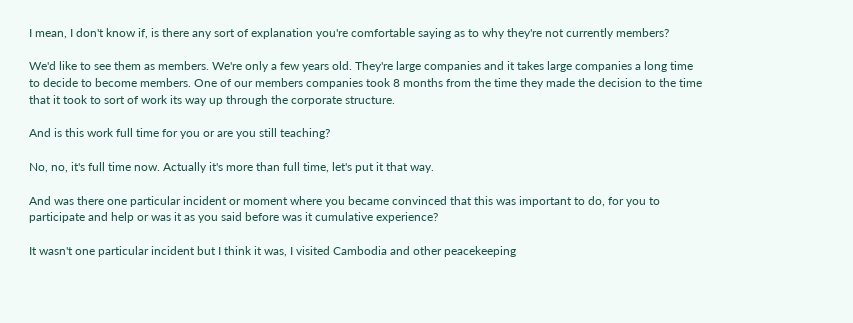I mean, I don't know if, is there any sort of explanation you're comfortable saying as to why they're not currently members?

We'd like to see them as members. We're only a few years old. They're large companies and it takes large companies a long time to decide to become members. One of our members companies took 8 months from the time they made the decision to the time that it took to sort of work its way up through the corporate structure.

And is this work full time for you or are you still teaching?

No, no, it's full time now. Actually it's more than full time, let's put it that way.

And was there one particular incident or moment where you became convinced that this was important to do, for you to participate and help or was it as you said before was it cumulative experience?

It wasn't one particular incident but I think it was, I visited Cambodia and other peacekeeping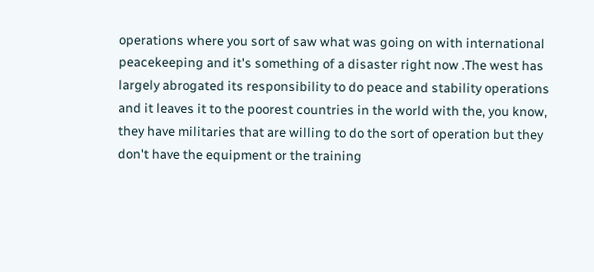operations where you sort of saw what was going on with international peacekeeping and it's something of a disaster right now .The west has largely abrogated its responsibility to do peace and stability operations and it leaves it to the poorest countries in the world with the, you know, they have militaries that are willing to do the sort of operation but they don't have the equipment or the training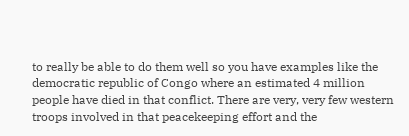to really be able to do them well so you have examples like the democratic republic of Congo where an estimated 4 million people have died in that conflict. There are very, very few western troops involved in that peacekeeping effort and the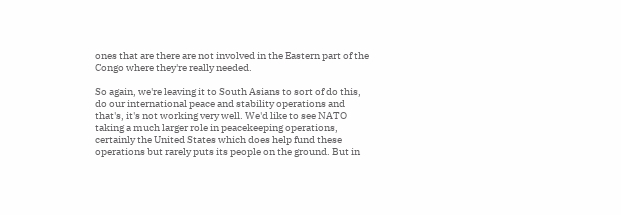ones that are there are not involved in the Eastern part of the Congo where they're really needed.

So again, we're leaving it to South Asians to sort of do this, do our international peace and stability operations and that's, it's not working very well. We'd like to see NATO taking a much larger role in peacekeeping operations, certainly the United States which does help fund these operations but rarely puts its people on the ground. But in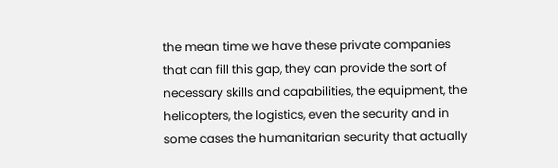the mean time we have these private companies that can fill this gap, they can provide the sort of necessary skills and capabilities, the equipment, the helicopters, the logistics, even the security and in some cases the humanitarian security that actually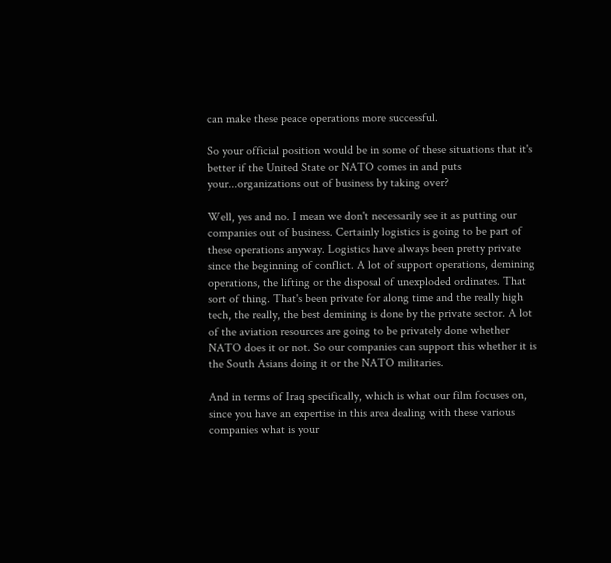can make these peace operations more successful.

So your official position would be in some of these situations that it's better if the United State or NATO comes in and puts your...organizations out of business by taking over?

Well, yes and no. I mean we don't necessarily see it as putting our companies out of business. Certainly logistics is going to be part of these operations anyway. Logistics have always been pretty private since the beginning of conflict. A lot of support operations, demining operations, the lifting or the disposal of unexploded ordinates. That sort of thing. That's been private for along time and the really high tech, the really, the best demining is done by the private sector. A lot of the aviation resources are going to be privately done whether NATO does it or not. So our companies can support this whether it is the South Asians doing it or the NATO militaries.

And in terms of Iraq specifically, which is what our film focuses on, since you have an expertise in this area dealing with these various companies what is your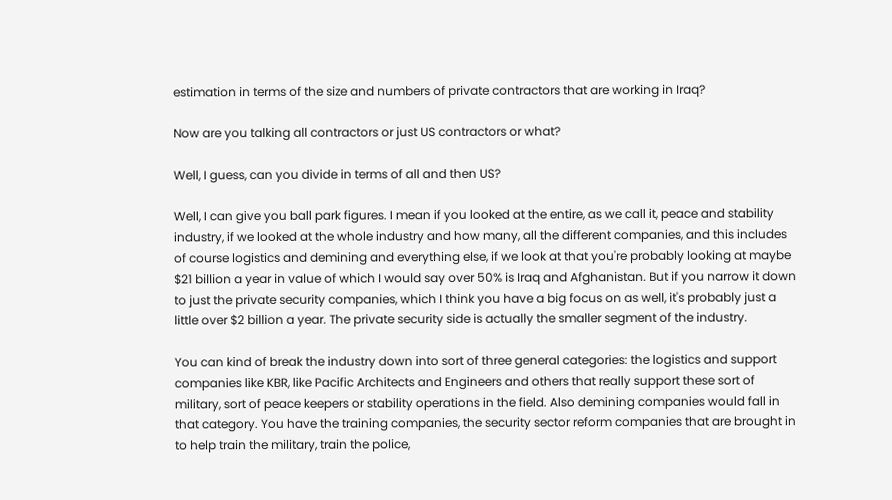estimation in terms of the size and numbers of private contractors that are working in Iraq?

Now are you talking all contractors or just US contractors or what?

Well, I guess, can you divide in terms of all and then US?

Well, I can give you ball park figures. I mean if you looked at the entire, as we call it, peace and stability industry, if we looked at the whole industry and how many, all the different companies, and this includes of course logistics and demining and everything else, if we look at that you're probably looking at maybe $21 billion a year in value of which I would say over 50% is Iraq and Afghanistan. But if you narrow it down to just the private security companies, which I think you have a big focus on as well, it's probably just a little over $2 billion a year. The private security side is actually the smaller segment of the industry.

You can kind of break the industry down into sort of three general categories: the logistics and support companies like KBR, like Pacific Architects and Engineers and others that really support these sort of military, sort of peace keepers or stability operations in the field. Also demining companies would fall in that category. You have the training companies, the security sector reform companies that are brought in to help train the military, train the police,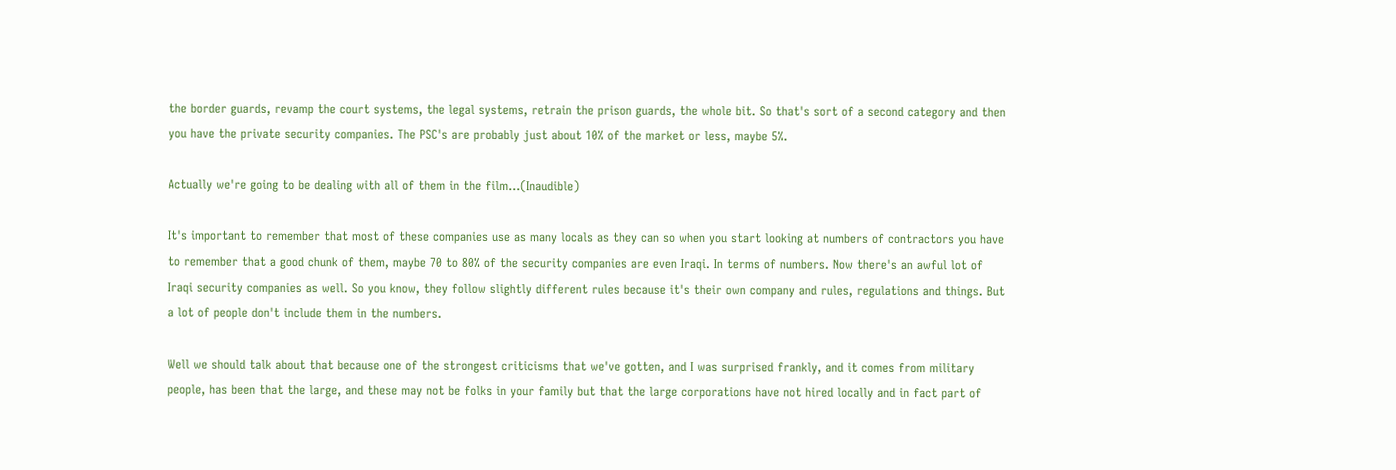the border guards, revamp the court systems, the legal systems, retrain the prison guards, the whole bit. So that's sort of a second category and then you have the private security companies. The PSC's are probably just about 10% of the market or less, maybe 5%.

Actually we're going to be dealing with all of them in the film...(Inaudible)

It's important to remember that most of these companies use as many locals as they can so when you start looking at numbers of contractors you have to remember that a good chunk of them, maybe 70 to 80% of the security companies are even Iraqi. In terms of numbers. Now there's an awful lot of Iraqi security companies as well. So you know, they follow slightly different rules because it's their own company and rules, regulations and things. But a lot of people don't include them in the numbers.

Well we should talk about that because one of the strongest criticisms that we've gotten, and I was surprised frankly, and it comes from military people, has been that the large, and these may not be folks in your family but that the large corporations have not hired locally and in fact part of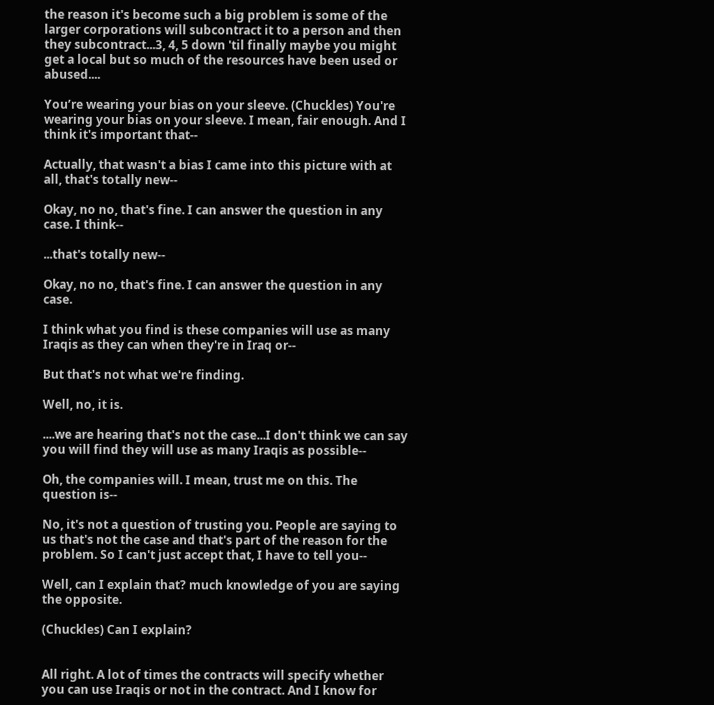the reason it's become such a big problem is some of the larger corporations will subcontract it to a person and then they subcontract...3, 4, 5 down 'til finally maybe you might get a local but so much of the resources have been used or abused....

You’re wearing your bias on your sleeve. (Chuckles) You're wearing your bias on your sleeve. I mean, fair enough. And I think it's important that--

Actually, that wasn't a bias I came into this picture with at all, that's totally new--

Okay, no no, that's fine. I can answer the question in any case. I think--

...that's totally new--

Okay, no no, that's fine. I can answer the question in any case.

I think what you find is these companies will use as many Iraqis as they can when they're in Iraq or--

But that's not what we're finding.

Well, no, it is.

....we are hearing that's not the case...I don't think we can say you will find they will use as many Iraqis as possible--

Oh, the companies will. I mean, trust me on this. The question is--

No, it's not a question of trusting you. People are saying to us that's not the case and that's part of the reason for the problem. So I can't just accept that, I have to tell you--

Well, can I explain that? much knowledge of you are saying the opposite.

(Chuckles) Can I explain?


All right. A lot of times the contracts will specify whether you can use Iraqis or not in the contract. And I know for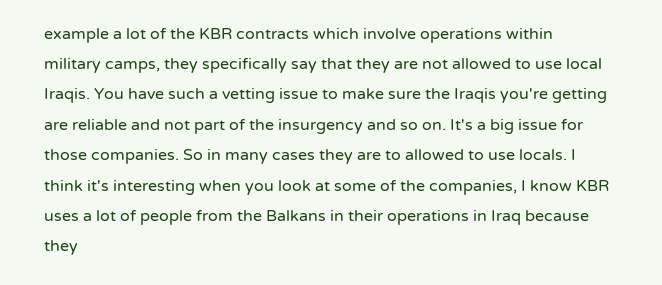example a lot of the KBR contracts which involve operations within military camps, they specifically say that they are not allowed to use local Iraqis. You have such a vetting issue to make sure the Iraqis you're getting are reliable and not part of the insurgency and so on. It's a big issue for those companies. So in many cases they are to allowed to use locals. I think it's interesting when you look at some of the companies, I know KBR uses a lot of people from the Balkans in their operations in Iraq because they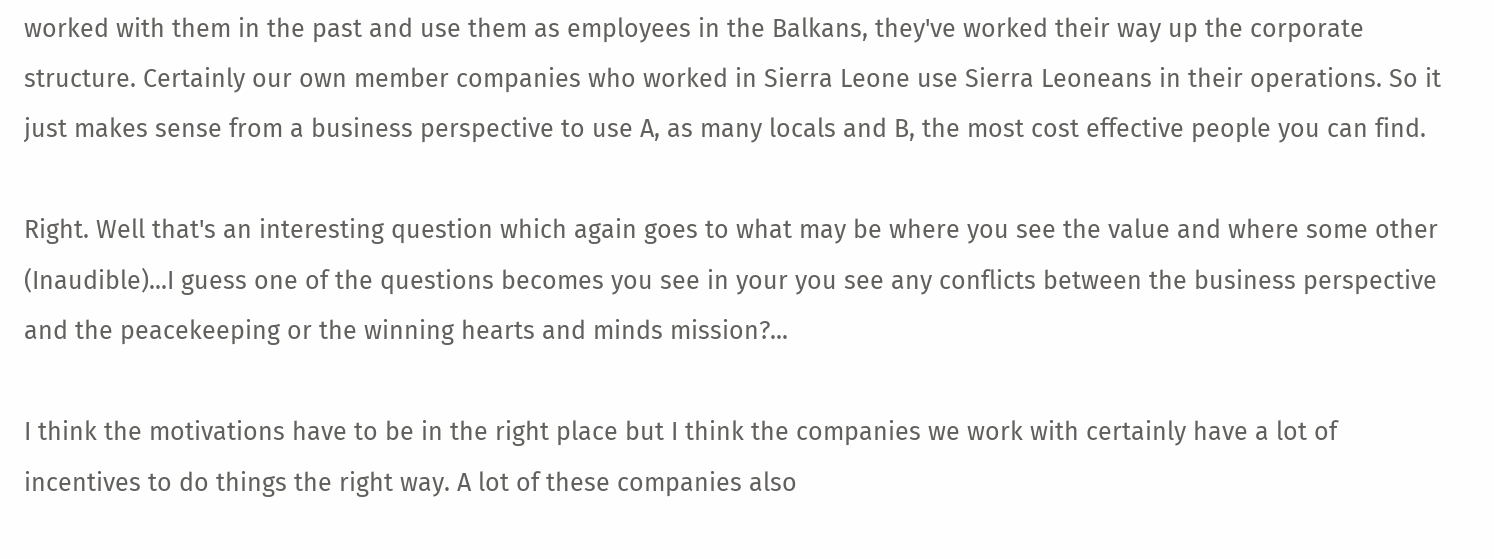worked with them in the past and use them as employees in the Balkans, they've worked their way up the corporate structure. Certainly our own member companies who worked in Sierra Leone use Sierra Leoneans in their operations. So it just makes sense from a business perspective to use A, as many locals and B, the most cost effective people you can find.

Right. Well that's an interesting question which again goes to what may be where you see the value and where some other (Inaudible)...I guess one of the questions becomes you see in your you see any conflicts between the business perspective and the peacekeeping or the winning hearts and minds mission?...

I think the motivations have to be in the right place but I think the companies we work with certainly have a lot of incentives to do things the right way. A lot of these companies also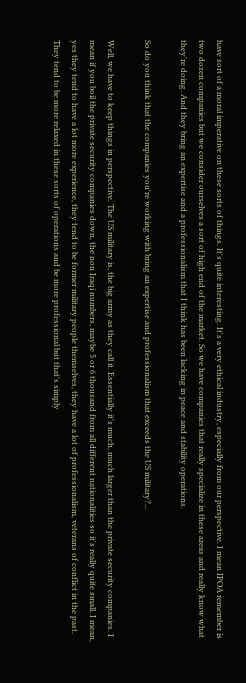have sort of a moral imperative on these sorts of things. It's quite interesting. It's a very ethical industry, especially from our perspective. I mean IPOA remember is two dozen companies but we consider ourselves a sort of high end of the market. So we have companies that really specialize in these areas and really know what they're doing. And they bring an expertise and a professionalism that I think has been lacking in peace and stability operations.

So do you think that the companies you're working with bring an expertise and professionalism that exceeds the US military?...

Well, we have to keep things in perspective. The US military is, the big army as they call it. Essentially it's much, much larger than the private security companies. I mean if you boil the private security companies down, the non Iraqi numbers, maybe 5 or 6 thousand from all different nationalities so it's really quite small. I mean, yes they tend to have a lot more experience, they tend to be former military people themselves, they have a lot of professionalism, veterans of conflict in the past. They tend to be more relaxed in these sorts of operations and be more professional but that's simply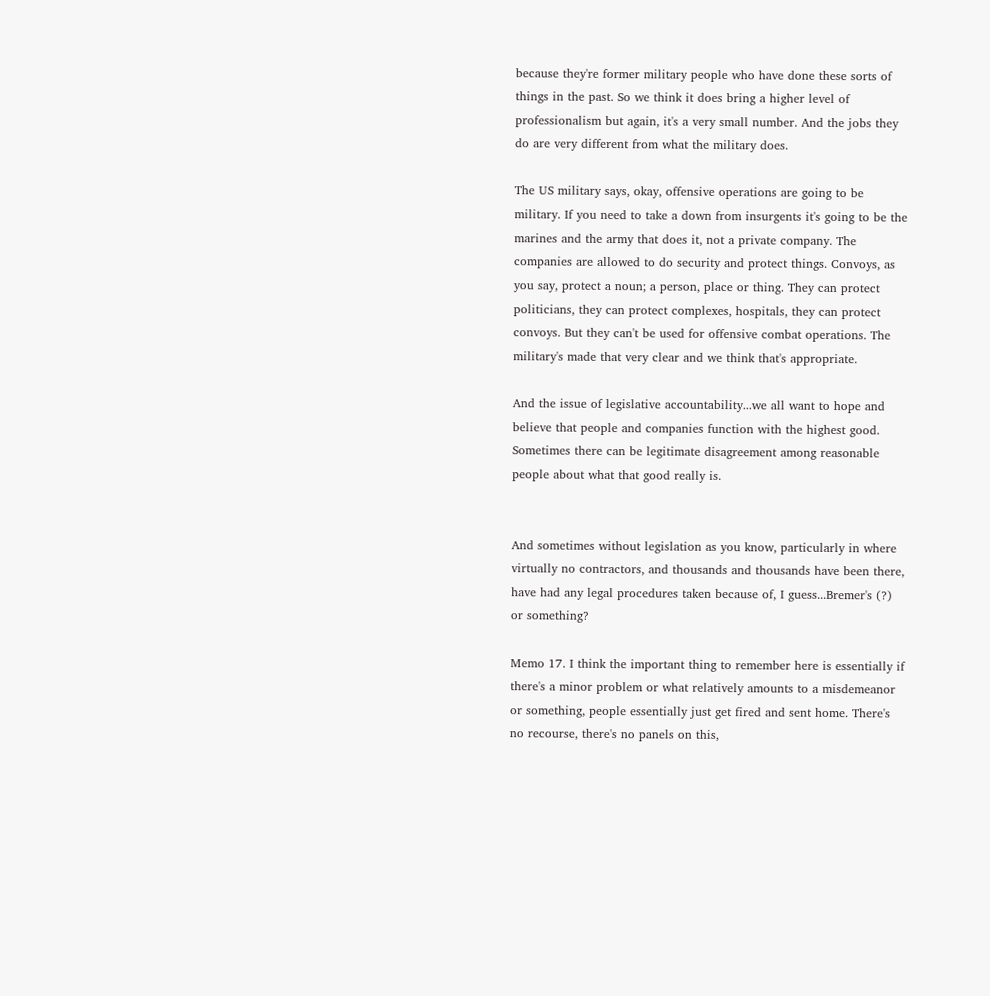because they're former military people who have done these sorts of things in the past. So we think it does bring a higher level of professionalism but again, it's a very small number. And the jobs they do are very different from what the military does.

The US military says, okay, offensive operations are going to be military. If you need to take a down from insurgents it's going to be the marines and the army that does it, not a private company. The companies are allowed to do security and protect things. Convoys, as you say, protect a noun; a person, place or thing. They can protect politicians, they can protect complexes, hospitals, they can protect convoys. But they can't be used for offensive combat operations. The military's made that very clear and we think that's appropriate.

And the issue of legislative accountability...we all want to hope and believe that people and companies function with the highest good. Sometimes there can be legitimate disagreement among reasonable people about what that good really is.


And sometimes without legislation as you know, particularly in where virtually no contractors, and thousands and thousands have been there, have had any legal procedures taken because of, I guess...Bremer's (?) or something?

Memo 17. I think the important thing to remember here is essentially if there's a minor problem or what relatively amounts to a misdemeanor or something, people essentially just get fired and sent home. There's no recourse, there's no panels on this,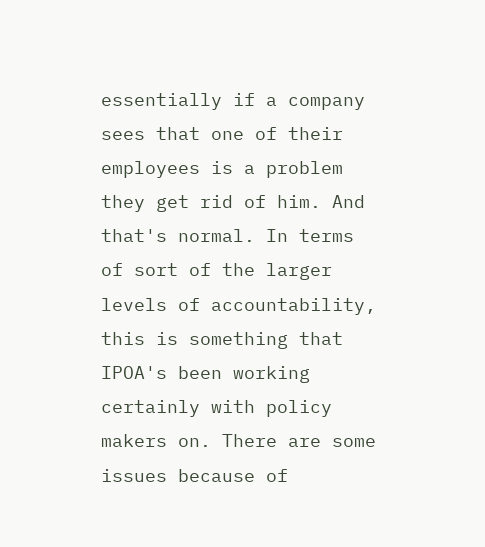essentially if a company sees that one of their employees is a problem they get rid of him. And that's normal. In terms of sort of the larger levels of accountability, this is something that IPOA's been working certainly with policy makers on. There are some issues because of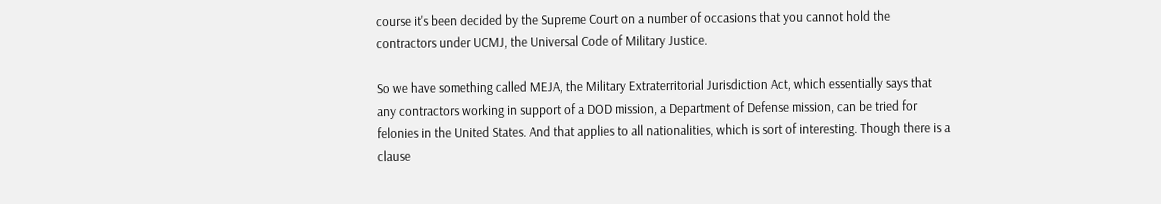course it's been decided by the Supreme Court on a number of occasions that you cannot hold the contractors under UCMJ, the Universal Code of Military Justice.

So we have something called MEJA, the Military Extraterritorial Jurisdiction Act, which essentially says that any contractors working in support of a DOD mission, a Department of Defense mission, can be tried for felonies in the United States. And that applies to all nationalities, which is sort of interesting. Though there is a clause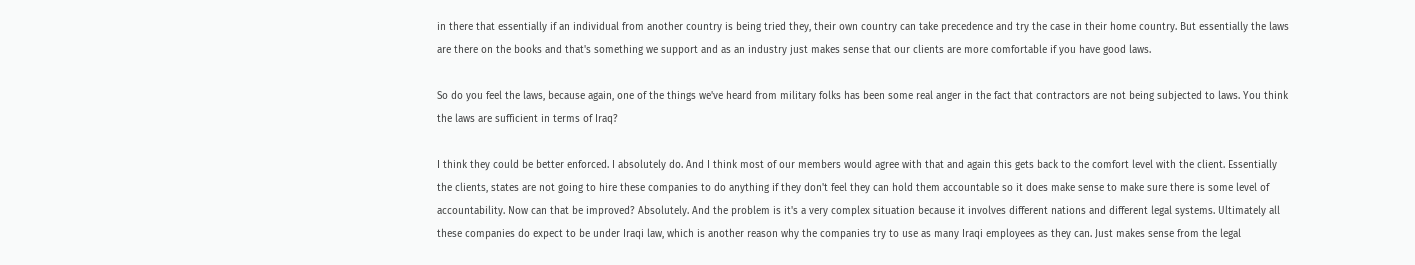in there that essentially if an individual from another country is being tried they, their own country can take precedence and try the case in their home country. But essentially the laws are there on the books and that's something we support and as an industry just makes sense that our clients are more comfortable if you have good laws.

So do you feel the laws, because again, one of the things we've heard from military folks has been some real anger in the fact that contractors are not being subjected to laws. You think the laws are sufficient in terms of Iraq?

I think they could be better enforced. I absolutely do. And I think most of our members would agree with that and again this gets back to the comfort level with the client. Essentially the clients, states are not going to hire these companies to do anything if they don't feel they can hold them accountable so it does make sense to make sure there is some level of accountability. Now can that be improved? Absolutely. And the problem is it's a very complex situation because it involves different nations and different legal systems. Ultimately all these companies do expect to be under Iraqi law, which is another reason why the companies try to use as many Iraqi employees as they can. Just makes sense from the legal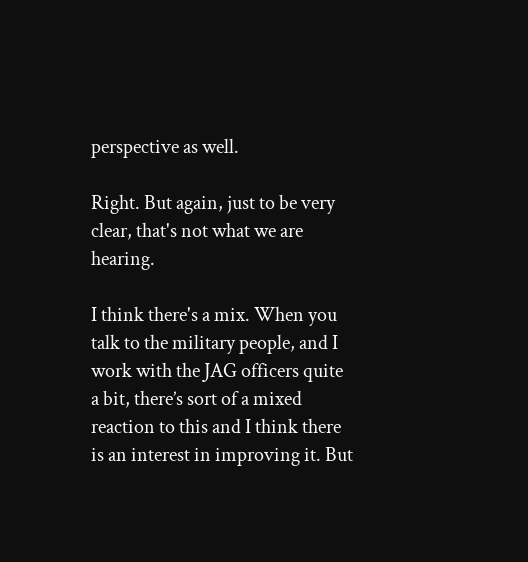perspective as well.

Right. But again, just to be very clear, that's not what we are hearing.

I think there's a mix. When you talk to the military people, and I work with the JAG officers quite a bit, there’s sort of a mixed reaction to this and I think there is an interest in improving it. But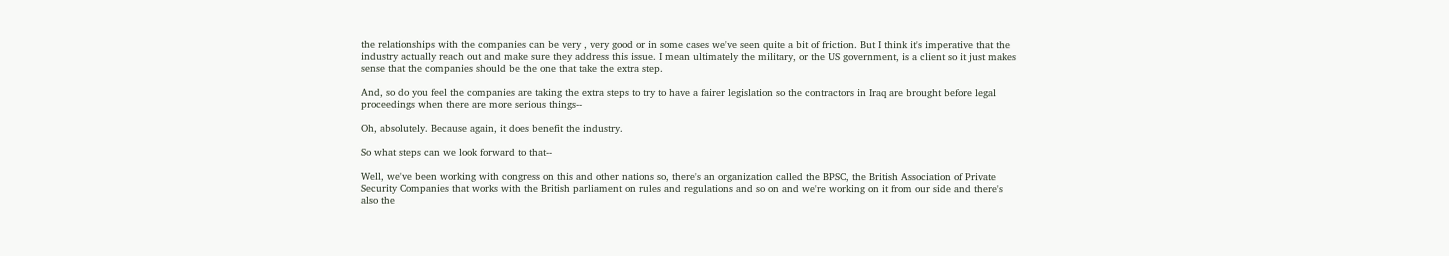the relationships with the companies can be very , very good or in some cases we've seen quite a bit of friction. But I think it's imperative that the industry actually reach out and make sure they address this issue. I mean ultimately the military, or the US government, is a client so it just makes sense that the companies should be the one that take the extra step.

And, so do you feel the companies are taking the extra steps to try to have a fairer legislation so the contractors in Iraq are brought before legal proceedings when there are more serious things--

Oh, absolutely. Because again, it does benefit the industry.

So what steps can we look forward to that--

Well, we've been working with congress on this and other nations so, there's an organization called the BPSC, the British Association of Private Security Companies that works with the British parliament on rules and regulations and so on and we're working on it from our side and there's also the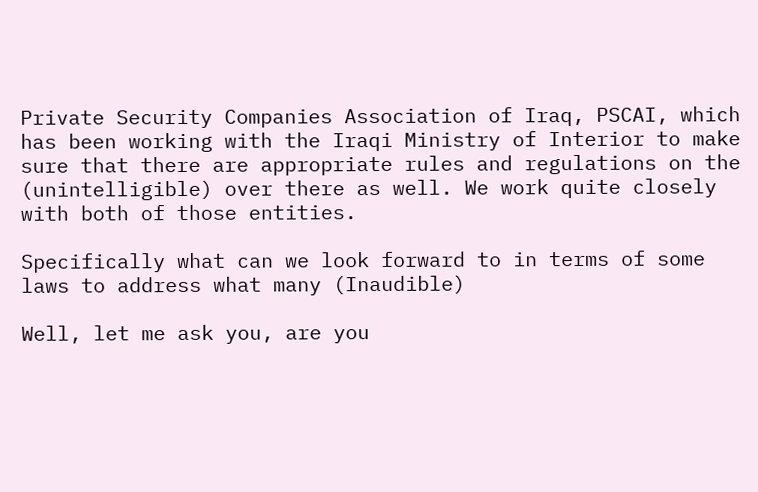Private Security Companies Association of Iraq, PSCAI, which has been working with the Iraqi Ministry of Interior to make sure that there are appropriate rules and regulations on the (unintelligible) over there as well. We work quite closely with both of those entities.

Specifically what can we look forward to in terms of some laws to address what many (Inaudible)

Well, let me ask you, are you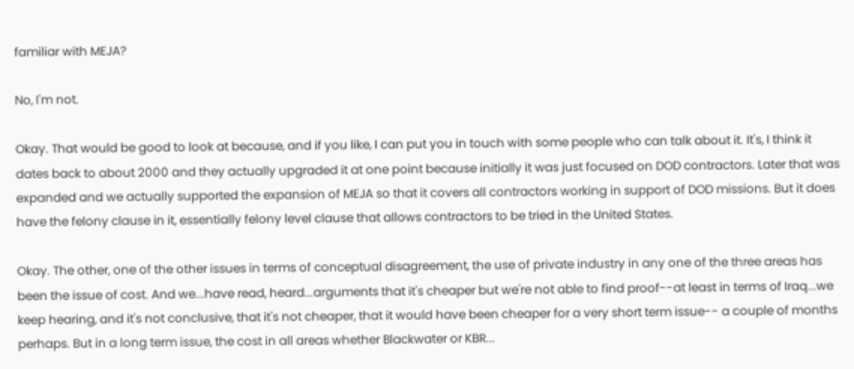familiar with MEJA?

No, I'm not.

Okay. That would be good to look at because, and if you like, I can put you in touch with some people who can talk about it. It's, I think it dates back to about 2000 and they actually upgraded it at one point because initially it was just focused on DOD contractors. Later that was expanded and we actually supported the expansion of MEJA so that it covers all contractors working in support of DOD missions. But it does have the felony clause in it, essentially felony level clause that allows contractors to be tried in the United States.

Okay. The other, one of the other issues in terms of conceptual disagreement, the use of private industry in any one of the three areas has been the issue of cost. And we...have read, heard...arguments that it's cheaper but we're not able to find proof--at least in terms of Iraq...we keep hearing, and it's not conclusive, that it's not cheaper, that it would have been cheaper for a very short term issue-- a couple of months perhaps. But in a long term issue, the cost in all areas whether Blackwater or KBR...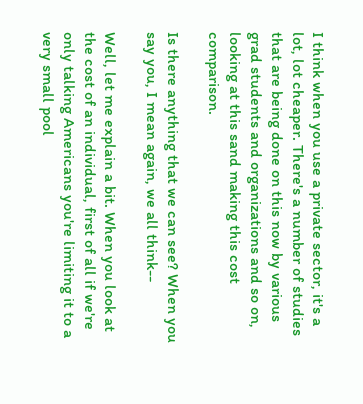I think when you use a private sector, it's a lot, lot cheaper. There's a number of studies that are being done on this now by various grad students and organizations and so on, looking at this sand making this cost comparison.

Is there anything that we can see? When you say you, I mean again, we all think--

Well, let me explain a bit. When you look at the cost of an individual, first of all if we're only talking Americans you're limiting it to a very small pool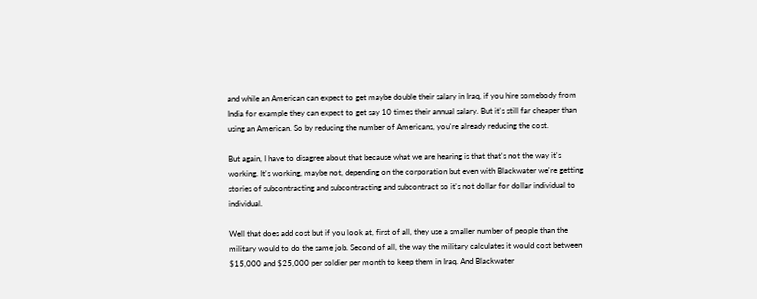and while an American can expect to get maybe double their salary in Iraq, if you hire somebody from India for example they can expect to get say 10 times their annual salary. But it's still far cheaper than using an American. So by reducing the number of Americans, you're already reducing the cost.

But again, I have to disagree about that because what we are hearing is that that's not the way it's working. It's working, maybe not, depending on the corporation but even with Blackwater we're getting stories of subcontracting and subcontracting and subcontract so it's not dollar for dollar individual to individual.

Well that does add cost but if you look at, first of all, they use a smaller number of people than the military would to do the same job. Second of all, the way the military calculates it would cost between $15,000 and $25,000 per soldier per month to keep them in Iraq. And Blackwater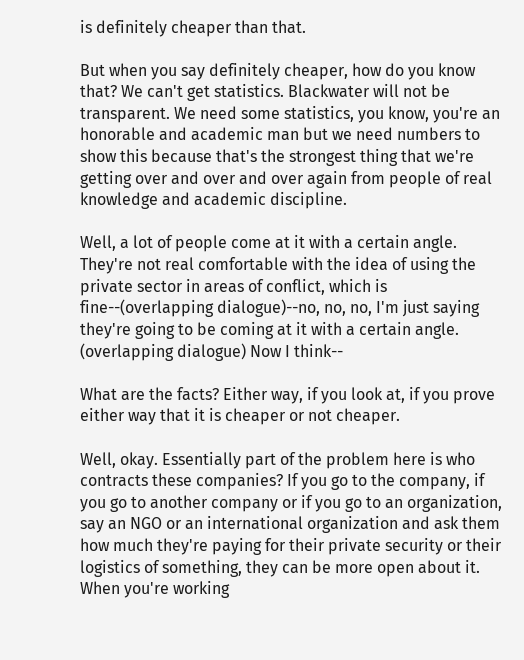is definitely cheaper than that.

But when you say definitely cheaper, how do you know that? We can't get statistics. Blackwater will not be transparent. We need some statistics, you know, you're an honorable and academic man but we need numbers to show this because that's the strongest thing that we're getting over and over and over again from people of real knowledge and academic discipline.

Well, a lot of people come at it with a certain angle. They're not real comfortable with the idea of using the private sector in areas of conflict, which is fine--(overlapping dialogue)--no, no, no, I'm just saying they're going to be coming at it with a certain angle. (overlapping dialogue) Now I think--

What are the facts? Either way, if you look at, if you prove either way that it is cheaper or not cheaper.

Well, okay. Essentially part of the problem here is who contracts these companies? If you go to the company, if you go to another company or if you go to an organization, say an NGO or an international organization and ask them how much they're paying for their private security or their logistics of something, they can be more open about it. When you're working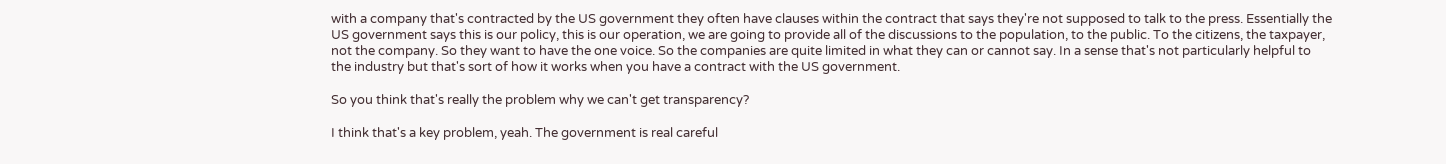with a company that's contracted by the US government they often have clauses within the contract that says they're not supposed to talk to the press. Essentially the US government says this is our policy, this is our operation, we are going to provide all of the discussions to the population, to the public. To the citizens, the taxpayer, not the company. So they want to have the one voice. So the companies are quite limited in what they can or cannot say. In a sense that's not particularly helpful to the industry but that's sort of how it works when you have a contract with the US government.

So you think that's really the problem why we can't get transparency?

I think that's a key problem, yeah. The government is real careful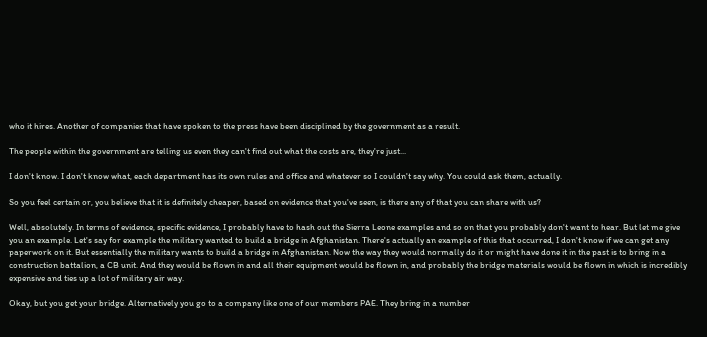who it hires. Another of companies that have spoken to the press have been disciplined by the government as a result.

The people within the government are telling us even they can't find out what the costs are, they're just...

I don't know. I don't know what, each department has its own rules and office and whatever so I couldn't say why. You could ask them, actually.

So you feel certain or, you believe that it is definitely cheaper, based on evidence that you've seen, is there any of that you can share with us?

Well, absolutely. In terms of evidence, specific evidence, I probably have to hash out the Sierra Leone examples and so on that you probably don't want to hear. But let me give you an example. Let's say for example the military wanted to build a bridge in Afghanistan. There's actually an example of this that occurred, I don't know if we can get any paperwork on it. But essentially the military wants to build a bridge in Afghanistan. Now the way they would normally do it or might have done it in the past is to bring in a construction battalion, a CB unit. And they would be flown in and all their equipment would be flown in, and probably the bridge materials would be flown in which is incredibly expensive and ties up a lot of military air way.

Okay, but you get your bridge. Alternatively you go to a company like one of our members PAE. They bring in a number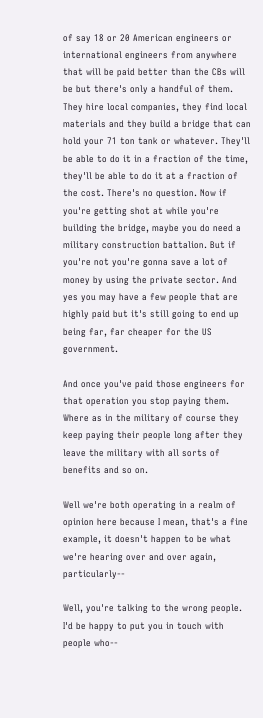of say 18 or 20 American engineers or international engineers from anywhere that will be paid better than the CBs will be but there's only a handful of them. They hire local companies, they find local materials and they build a bridge that can hold your 71 ton tank or whatever. They'll be able to do it in a fraction of the time, they'll be able to do it at a fraction of the cost. There's no question. Now if you're getting shot at while you're building the bridge, maybe you do need a military construction battalion. But if you're not you're gonna save a lot of money by using the private sector. And yes you may have a few people that are highly paid but it's still going to end up being far, far cheaper for the US government.

And once you've paid those engineers for that operation you stop paying them. Where as in the military of course they keep paying their people long after they leave the military with all sorts of benefits and so on.

Well we're both operating in a realm of opinion here because I mean, that's a fine example, it doesn't happen to be what we're hearing over and over again, particularly--

Well, you're talking to the wrong people. I'd be happy to put you in touch with people who--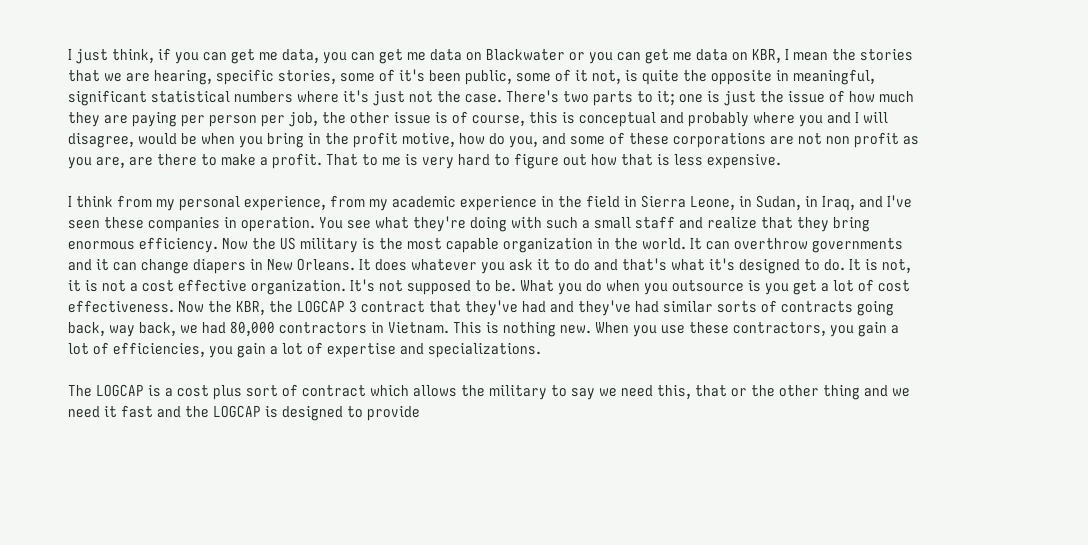I just think, if you can get me data, you can get me data on Blackwater or you can get me data on KBR, I mean the stories that we are hearing, specific stories, some of it's been public, some of it not, is quite the opposite in meaningful, significant statistical numbers where it's just not the case. There's two parts to it; one is just the issue of how much they are paying per person per job, the other issue is of course, this is conceptual and probably where you and I will disagree, would be when you bring in the profit motive, how do you, and some of these corporations are not non profit as you are, are there to make a profit. That to me is very hard to figure out how that is less expensive.

I think from my personal experience, from my academic experience in the field in Sierra Leone, in Sudan, in Iraq, and I've seen these companies in operation. You see what they're doing with such a small staff and realize that they bring enormous efficiency. Now the US military is the most capable organization in the world. It can overthrow governments and it can change diapers in New Orleans. It does whatever you ask it to do and that's what it's designed to do. It is not, it is not a cost effective organization. It's not supposed to be. What you do when you outsource is you get a lot of cost effectiveness. Now the KBR, the LOGCAP 3 contract that they've had and they've had similar sorts of contracts going back, way back, we had 80,000 contractors in Vietnam. This is nothing new. When you use these contractors, you gain a lot of efficiencies, you gain a lot of expertise and specializations.

The LOGCAP is a cost plus sort of contract which allows the military to say we need this, that or the other thing and we need it fast and the LOGCAP is designed to provide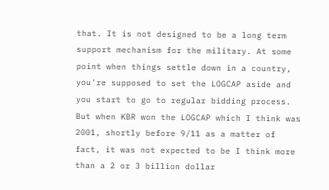that. It is not designed to be a long term support mechanism for the military. At some point when things settle down in a country, you're supposed to set the LOGCAP aside and you start to go to regular bidding process. But when KBR won the LOGCAP which I think was 2001, shortly before 9/11 as a matter of fact, it was not expected to be I think more than a 2 or 3 billion dollar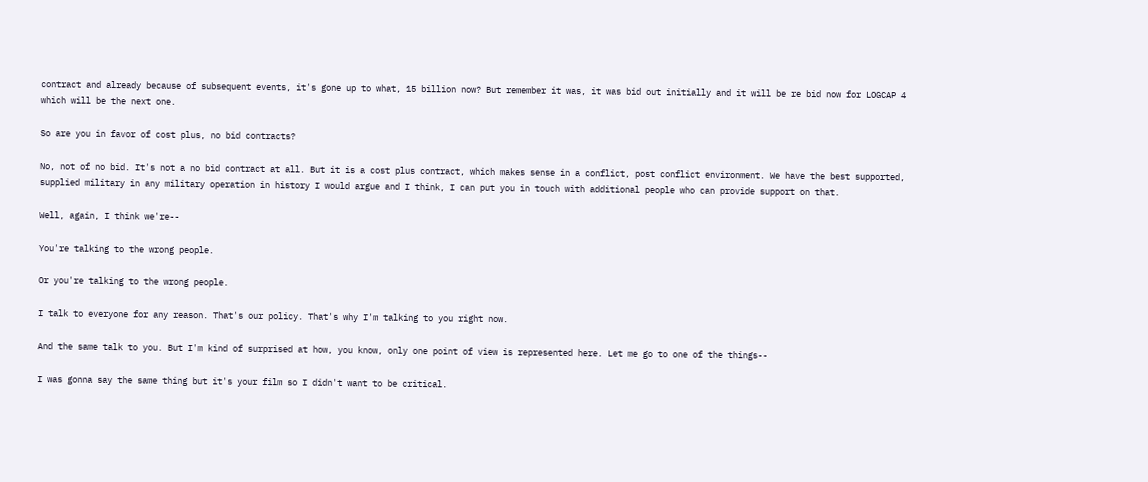contract and already because of subsequent events, it's gone up to what, 15 billion now? But remember it was, it was bid out initially and it will be re bid now for LOGCAP 4 which will be the next one.

So are you in favor of cost plus, no bid contracts?

No, not of no bid. It's not a no bid contract at all. But it is a cost plus contract, which makes sense in a conflict, post conflict environment. We have the best supported, supplied military in any military operation in history I would argue and I think, I can put you in touch with additional people who can provide support on that.

Well, again, I think we're--

You're talking to the wrong people.

Or you're talking to the wrong people.

I talk to everyone for any reason. That's our policy. That's why I'm talking to you right now.

And the same talk to you. But I'm kind of surprised at how, you know, only one point of view is represented here. Let me go to one of the things--

I was gonna say the same thing but it's your film so I didn't want to be critical.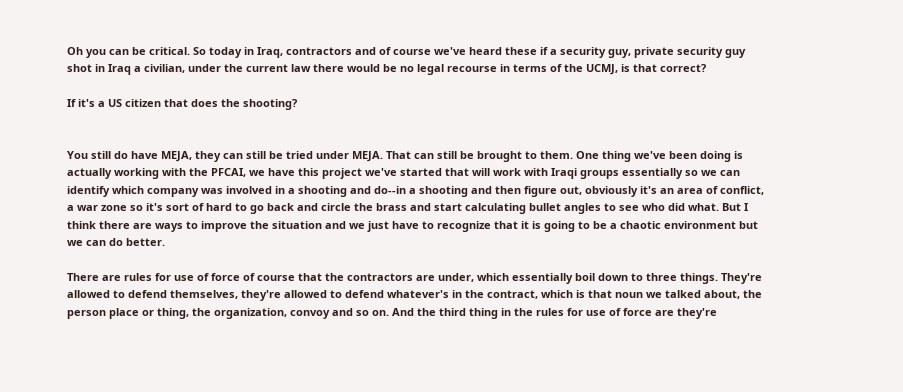Oh you can be critical. So today in Iraq, contractors and of course we've heard these if a security guy, private security guy shot in Iraq a civilian, under the current law there would be no legal recourse in terms of the UCMJ, is that correct?

If it's a US citizen that does the shooting?


You still do have MEJA, they can still be tried under MEJA. That can still be brought to them. One thing we've been doing is actually working with the PFCAI, we have this project we've started that will work with Iraqi groups essentially so we can identify which company was involved in a shooting and do--in a shooting and then figure out, obviously it's an area of conflict, a war zone so it's sort of hard to go back and circle the brass and start calculating bullet angles to see who did what. But I think there are ways to improve the situation and we just have to recognize that it is going to be a chaotic environment but we can do better.

There are rules for use of force of course that the contractors are under, which essentially boil down to three things. They're allowed to defend themselves, they're allowed to defend whatever's in the contract, which is that noun we talked about, the person place or thing, the organization, convoy and so on. And the third thing in the rules for use of force are they're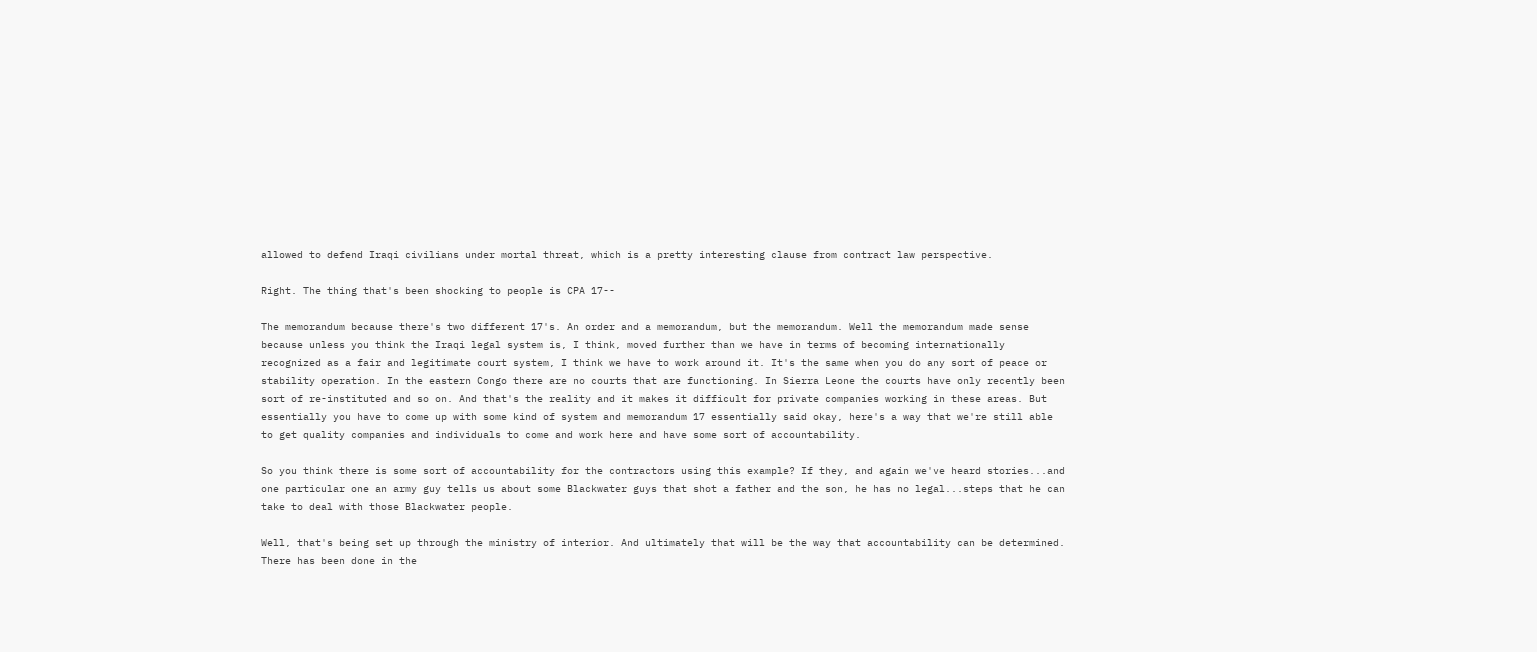allowed to defend Iraqi civilians under mortal threat, which is a pretty interesting clause from contract law perspective.

Right. The thing that's been shocking to people is CPA 17--

The memorandum because there's two different 17's. An order and a memorandum, but the memorandum. Well the memorandum made sense because unless you think the Iraqi legal system is, I think, moved further than we have in terms of becoming internationally recognized as a fair and legitimate court system, I think we have to work around it. It's the same when you do any sort of peace or stability operation. In the eastern Congo there are no courts that are functioning. In Sierra Leone the courts have only recently been sort of re-instituted and so on. And that's the reality and it makes it difficult for private companies working in these areas. But essentially you have to come up with some kind of system and memorandum 17 essentially said okay, here's a way that we're still able to get quality companies and individuals to come and work here and have some sort of accountability.

So you think there is some sort of accountability for the contractors using this example? If they, and again we've heard stories...and one particular one an army guy tells us about some Blackwater guys that shot a father and the son, he has no legal...steps that he can take to deal with those Blackwater people.

Well, that's being set up through the ministry of interior. And ultimately that will be the way that accountability can be determined. There has been done in the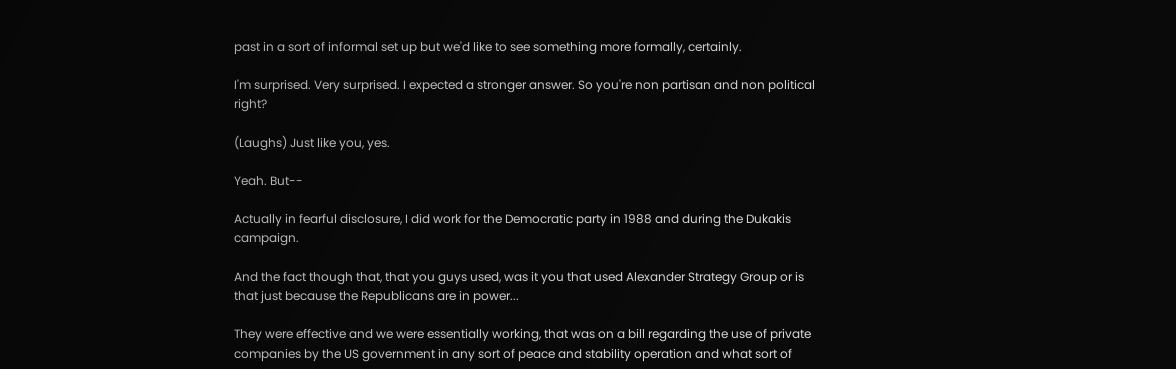past in a sort of informal set up but we'd like to see something more formally, certainly.

I'm surprised. Very surprised. I expected a stronger answer. So you're non partisan and non political right?

(Laughs) Just like you, yes.

Yeah. But--

Actually in fearful disclosure, I did work for the Democratic party in 1988 and during the Dukakis campaign.

And the fact though that, that you guys used, was it you that used Alexander Strategy Group or is that just because the Republicans are in power...

They were effective and we were essentially working, that was on a bill regarding the use of private companies by the US government in any sort of peace and stability operation and what sort of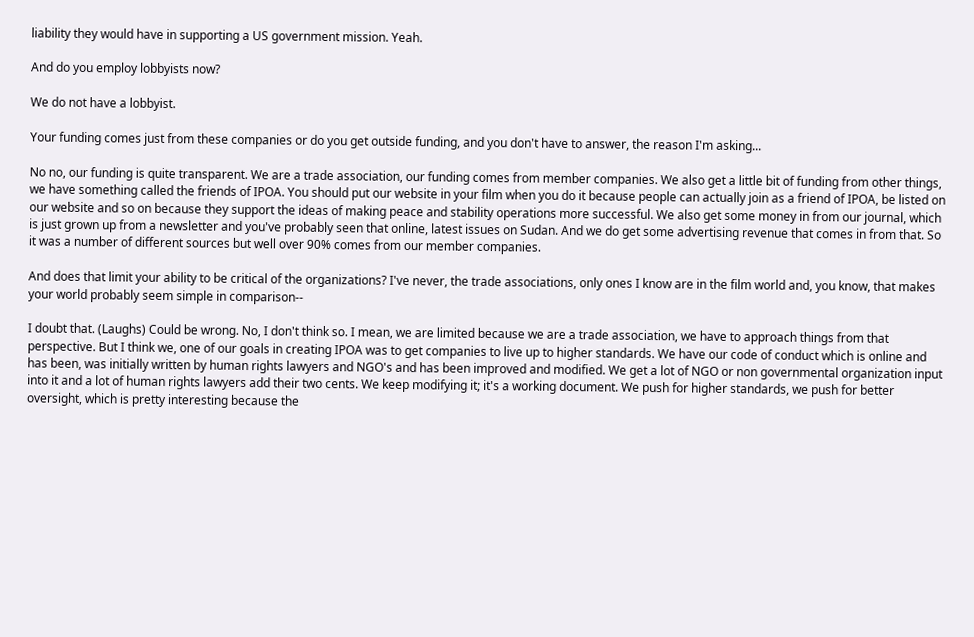liability they would have in supporting a US government mission. Yeah.

And do you employ lobbyists now?

We do not have a lobbyist.

Your funding comes just from these companies or do you get outside funding, and you don't have to answer, the reason I'm asking...

No no, our funding is quite transparent. We are a trade association, our funding comes from member companies. We also get a little bit of funding from other things, we have something called the friends of IPOA. You should put our website in your film when you do it because people can actually join as a friend of IPOA, be listed on our website and so on because they support the ideas of making peace and stability operations more successful. We also get some money in from our journal, which is just grown up from a newsletter and you've probably seen that online, latest issues on Sudan. And we do get some advertising revenue that comes in from that. So it was a number of different sources but well over 90% comes from our member companies.

And does that limit your ability to be critical of the organizations? I've never, the trade associations, only ones I know are in the film world and, you know, that makes your world probably seem simple in comparison--

I doubt that. (Laughs) Could be wrong. No, I don't think so. I mean, we are limited because we are a trade association, we have to approach things from that perspective. But I think we, one of our goals in creating IPOA was to get companies to live up to higher standards. We have our code of conduct which is online and has been, was initially written by human rights lawyers and NGO's and has been improved and modified. We get a lot of NGO or non governmental organization input into it and a lot of human rights lawyers add their two cents. We keep modifying it; it's a working document. We push for higher standards, we push for better oversight, which is pretty interesting because the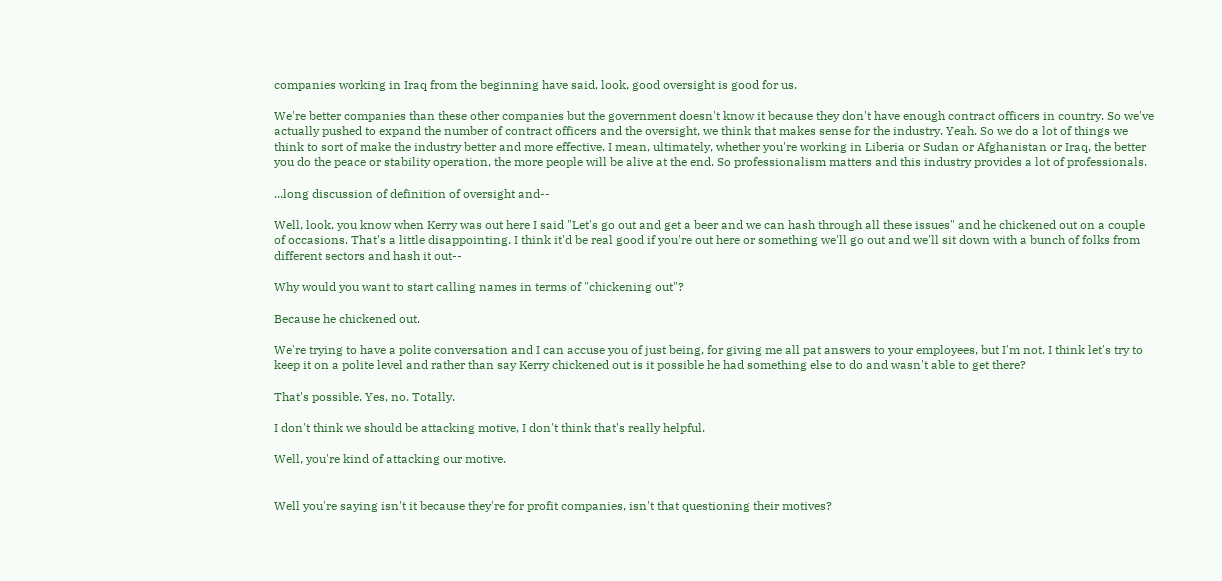companies working in Iraq from the beginning have said, look, good oversight is good for us.

We're better companies than these other companies but the government doesn't know it because they don't have enough contract officers in country. So we've actually pushed to expand the number of contract officers and the oversight, we think that makes sense for the industry. Yeah. So we do a lot of things we think to sort of make the industry better and more effective. I mean, ultimately, whether you're working in Liberia or Sudan or Afghanistan or Iraq, the better you do the peace or stability operation, the more people will be alive at the end. So professionalism matters and this industry provides a lot of professionals.

...long discussion of definition of oversight and--

Well, look, you know when Kerry was out here I said "Let's go out and get a beer and we can hash through all these issues" and he chickened out on a couple of occasions. That's a little disappointing. I think it'd be real good if you're out here or something we'll go out and we'll sit down with a bunch of folks from different sectors and hash it out--

Why would you want to start calling names in terms of "chickening out"?

Because he chickened out.

We're trying to have a polite conversation and I can accuse you of just being, for giving me all pat answers to your employees, but I'm not. I think let's try to keep it on a polite level and rather than say Kerry chickened out is it possible he had something else to do and wasn't able to get there?

That's possible. Yes, no. Totally.

I don't think we should be attacking motive, I don't think that's really helpful.

Well, you're kind of attacking our motive.


Well you're saying isn't it because they're for profit companies, isn't that questioning their motives?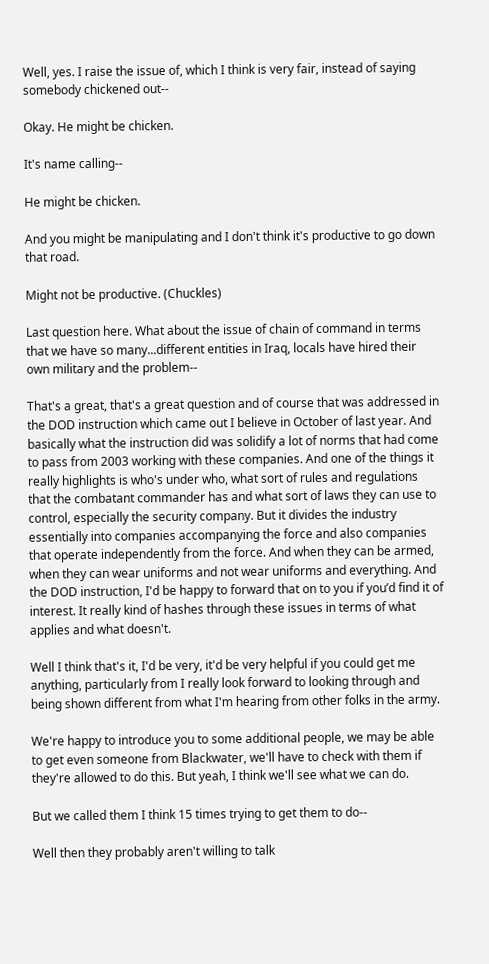Well, yes. I raise the issue of, which I think is very fair, instead of saying somebody chickened out--

Okay. He might be chicken.

It's name calling--

He might be chicken.

And you might be manipulating and I don't think it's productive to go down that road.

Might not be productive. (Chuckles)

Last question here. What about the issue of chain of command in terms that we have so many...different entities in Iraq, locals have hired their own military and the problem--

That's a great, that's a great question and of course that was addressed in the DOD instruction which came out I believe in October of last year. And basically what the instruction did was solidify a lot of norms that had come to pass from 2003 working with these companies. And one of the things it really highlights is who's under who, what sort of rules and regulations that the combatant commander has and what sort of laws they can use to control, especially the security company. But it divides the industry essentially into companies accompanying the force and also companies that operate independently from the force. And when they can be armed, when they can wear uniforms and not wear uniforms and everything. And the DOD instruction, I'd be happy to forward that on to you if you’d find it of interest. It really kind of hashes through these issues in terms of what applies and what doesn't.

Well I think that's it, I'd be very, it'd be very helpful if you could get me anything, particularly from I really look forward to looking through and being shown different from what I'm hearing from other folks in the army.

We're happy to introduce you to some additional people, we may be able to get even someone from Blackwater, we'll have to check with them if they're allowed to do this. But yeah, I think we'll see what we can do.

But we called them I think 15 times trying to get them to do--

Well then they probably aren't willing to talk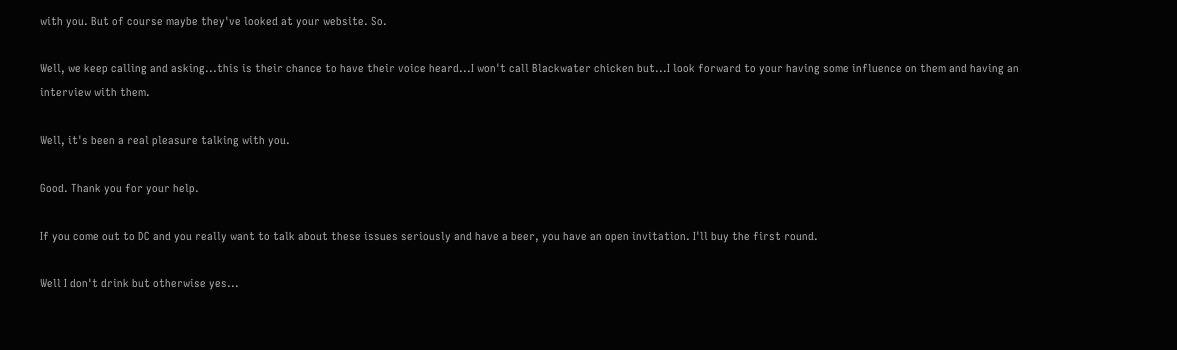with you. But of course maybe they've looked at your website. So.

Well, we keep calling and asking...this is their chance to have their voice heard...I won't call Blackwater chicken but...I look forward to your having some influence on them and having an interview with them.

Well, it's been a real pleasure talking with you.

Good. Thank you for your help.

If you come out to DC and you really want to talk about these issues seriously and have a beer, you have an open invitation. I'll buy the first round.

Well I don't drink but otherwise yes...